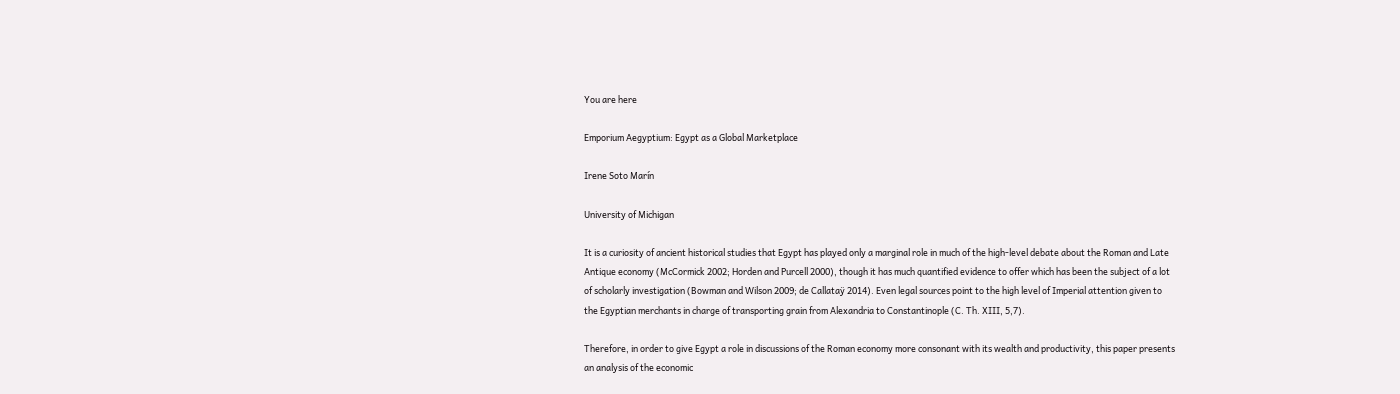You are here

Emporium Aegyptium: Egypt as a Global Marketplace

Irene Soto Marín

University of Michigan

It is a curiosity of ancient historical studies that Egypt has played only a marginal role in much of the high-level debate about the Roman and Late Antique economy (McCormick 2002; Horden and Purcell 2000), though it has much quantified evidence to offer which has been the subject of a lot of scholarly investigation (Bowman and Wilson 2009; de Callataÿ 2014). Even legal sources point to the high level of Imperial attention given to the Egyptian merchants in charge of transporting grain from Alexandria to Constantinople (C. Th. XIII, 5,7).

Therefore, in order to give Egypt a role in discussions of the Roman economy more consonant with its wealth and productivity, this paper presents an analysis of the economic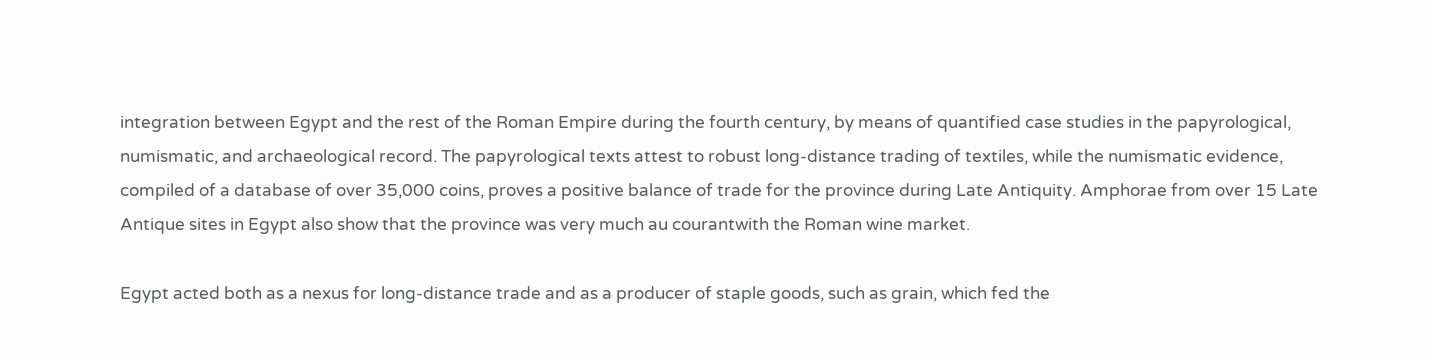integration between Egypt and the rest of the Roman Empire during the fourth century, by means of quantified case studies in the papyrological, numismatic, and archaeological record. The papyrological texts attest to robust long-distance trading of textiles, while the numismatic evidence, compiled of a database of over 35,000 coins, proves a positive balance of trade for the province during Late Antiquity. Amphorae from over 15 Late Antique sites in Egypt also show that the province was very much au courantwith the Roman wine market.

Egypt acted both as a nexus for long-distance trade and as a producer of staple goods, such as grain, which fed the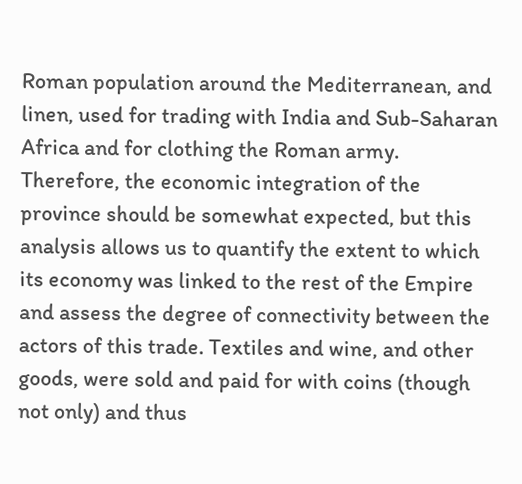Roman population around the Mediterranean, and linen, used for trading with India and Sub-Saharan Africa and for clothing the Roman army. Therefore, the economic integration of the province should be somewhat expected, but this analysis allows us to quantify the extent to which its economy was linked to the rest of the Empire and assess the degree of connectivity between the actors of this trade. Textiles and wine, and other goods, were sold and paid for with coins (though not only) and thus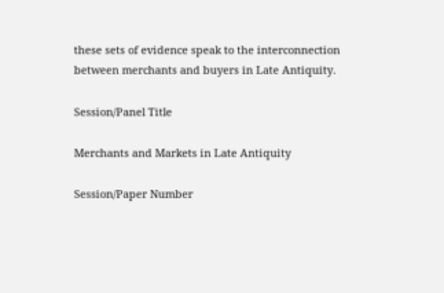these sets of evidence speak to the interconnection between merchants and buyers in Late Antiquity.

Session/Panel Title

Merchants and Markets in Late Antiquity

Session/Paper Number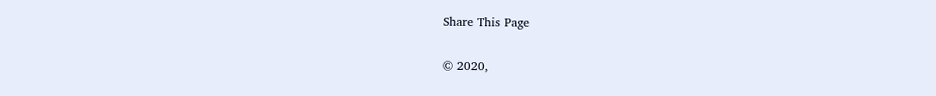Share This Page

© 2020,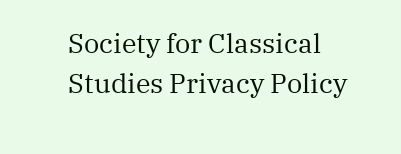Society for Classical Studies Privacy Policy